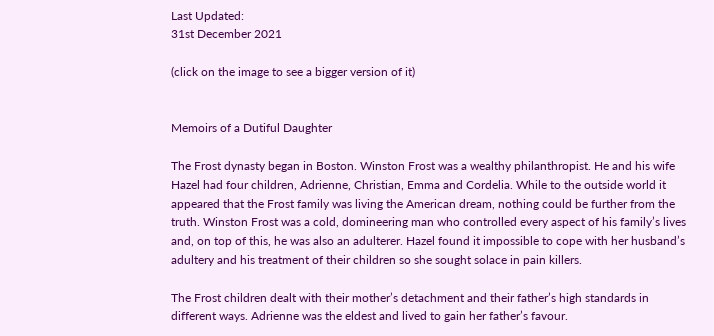Last Updated:
31st December 2021

(click on the image to see a bigger version of it)


Memoirs of a Dutiful Daughter

The Frost dynasty began in Boston. Winston Frost was a wealthy philanthropist. He and his wife Hazel had four children, Adrienne, Christian, Emma and Cordelia. While to the outside world it appeared that the Frost family was living the American dream, nothing could be further from the truth. Winston Frost was a cold, domineering man who controlled every aspect of his family’s lives and, on top of this, he was also an adulterer. Hazel found it impossible to cope with her husband’s adultery and his treatment of their children so she sought solace in pain killers.

The Frost children dealt with their mother’s detachment and their father’s high standards in different ways. Adrienne was the eldest and lived to gain her father’s favour.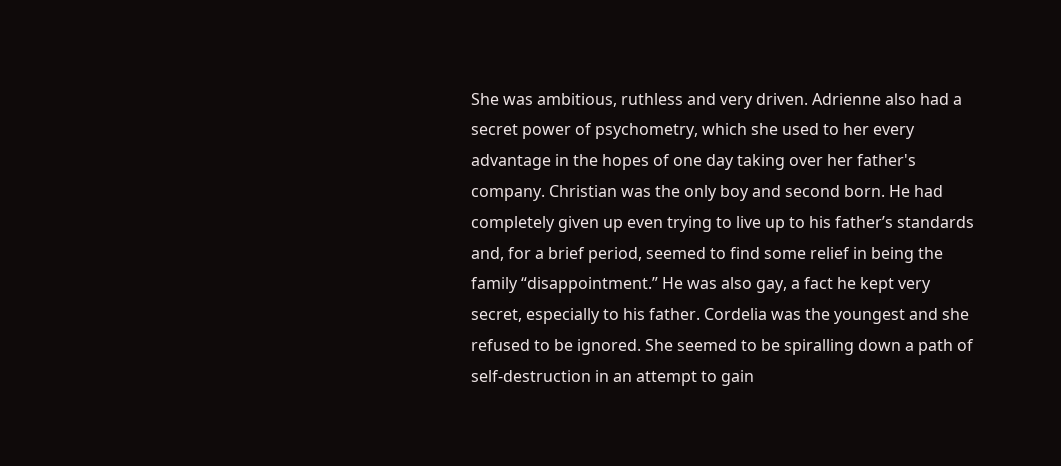She was ambitious, ruthless and very driven. Adrienne also had a secret power of psychometry, which she used to her every advantage in the hopes of one day taking over her father's company. Christian was the only boy and second born. He had completely given up even trying to live up to his father’s standards and, for a brief period, seemed to find some relief in being the family “disappointment.” He was also gay, a fact he kept very secret, especially to his father. Cordelia was the youngest and she refused to be ignored. She seemed to be spiralling down a path of self-destruction in an attempt to gain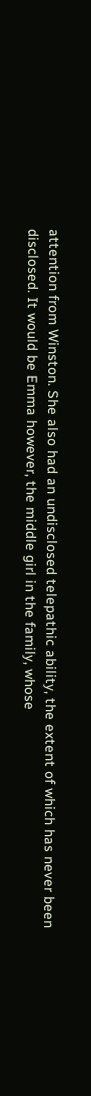attention from Winston. She also had an undisclosed telepathic ability, the extent of which has never been disclosed. It would be Emma however, the middle girl in the family, whose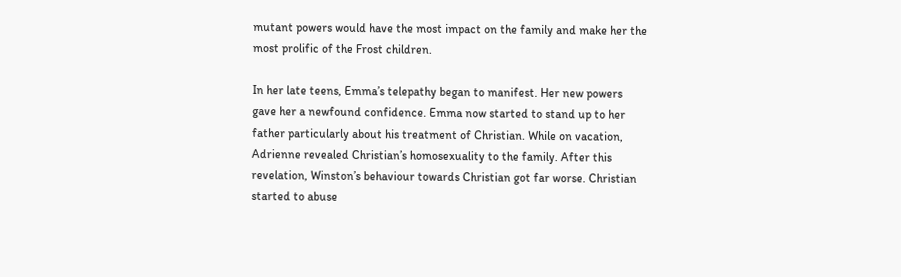mutant powers would have the most impact on the family and make her the most prolific of the Frost children.

In her late teens, Emma’s telepathy began to manifest. Her new powers gave her a newfound confidence. Emma now started to stand up to her father particularly about his treatment of Christian. While on vacation, Adrienne revealed Christian’s homosexuality to the family. After this revelation, Winston’s behaviour towards Christian got far worse. Christian started to abuse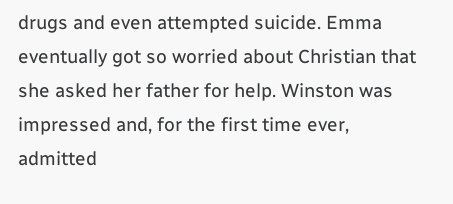drugs and even attempted suicide. Emma eventually got so worried about Christian that she asked her father for help. Winston was impressed and, for the first time ever, admitted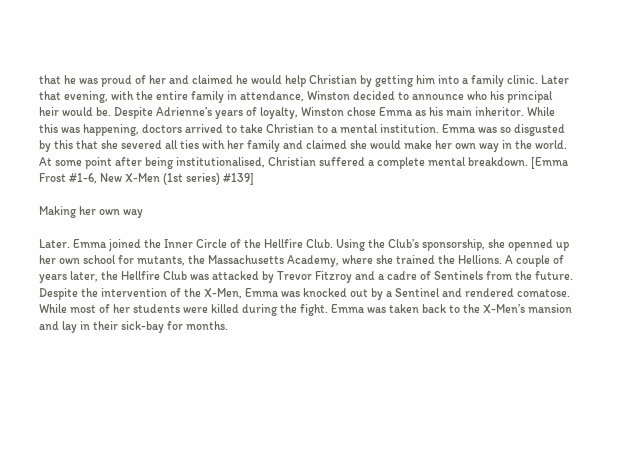that he was proud of her and claimed he would help Christian by getting him into a family clinic. Later that evening, with the entire family in attendance, Winston decided to announce who his principal heir would be. Despite Adrienne’s years of loyalty, Winston chose Emma as his main inheritor. While this was happening, doctors arrived to take Christian to a mental institution. Emma was so disgusted by this that she severed all ties with her family and claimed she would make her own way in the world. At some point after being institutionalised, Christian suffered a complete mental breakdown. [Emma Frost #1-6, New X-Men (1st series) #139]

Making her own way

Later. Emma joined the Inner Circle of the Hellfire Club. Using the Club’s sponsorship, she openned up her own school for mutants, the Massachusetts Academy, where she trained the Hellions. A couple of years later, the Hellfire Club was attacked by Trevor Fitzroy and a cadre of Sentinels from the future. Despite the intervention of the X-Men, Emma was knocked out by a Sentinel and rendered comatose. While most of her students were killed during the fight. Emma was taken back to the X-Men’s mansion and lay in their sick-bay for months.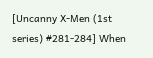[Uncanny X-Men (1st series) #281-284] When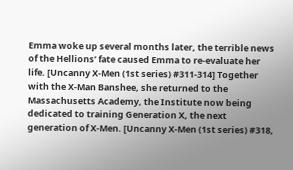Emma woke up several months later, the terrible news of the Hellions’ fate caused Emma to re-evaluate her life. [Uncanny X-Men (1st series) #311-314] Together with the X-Man Banshee, she returned to the Massachusetts Academy, the Institute now being dedicated to training Generation X, the next generation of X-Men. [Uncanny X-Men (1st series) #318,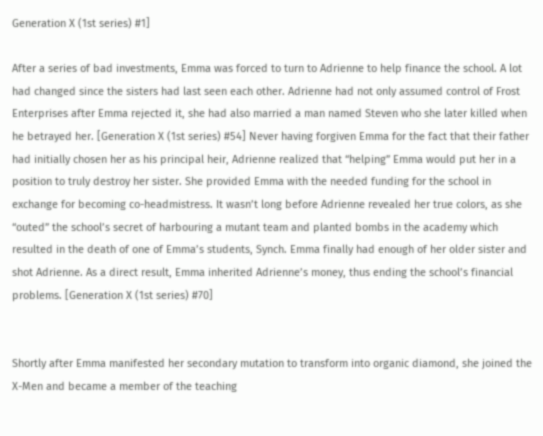Generation X (1st series) #1]

After a series of bad investments, Emma was forced to turn to Adrienne to help finance the school. A lot had changed since the sisters had last seen each other. Adrienne had not only assumed control of Frost Enterprises after Emma rejected it, she had also married a man named Steven who she later killed when he betrayed her. [Generation X (1st series) #54] Never having forgiven Emma for the fact that their father had initially chosen her as his principal heir, Adrienne realized that “helping” Emma would put her in a position to truly destroy her sister. She provided Emma with the needed funding for the school in exchange for becoming co-headmistress. It wasn’t long before Adrienne revealed her true colors, as she “outed” the school’s secret of harbouring a mutant team and planted bombs in the academy which resulted in the death of one of Emma’s students, Synch. Emma finally had enough of her older sister and shot Adrienne. As a direct result, Emma inherited Adrienne’s money, thus ending the school’s financial problems. [Generation X (1st series) #70]


Shortly after Emma manifested her secondary mutation to transform into organic diamond, she joined the X-Men and became a member of the teaching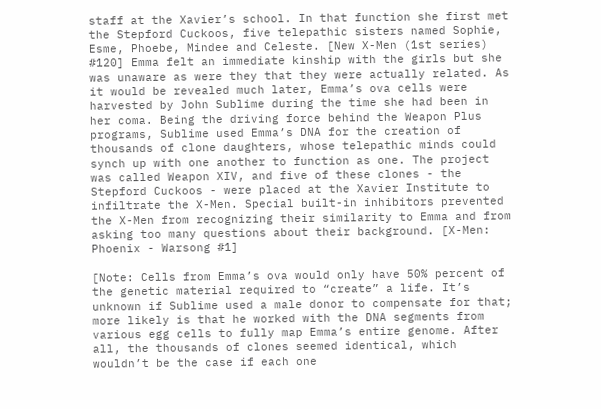staff at the Xavier’s school. In that function she first met the Stepford Cuckoos, five telepathic sisters named Sophie, Esme, Phoebe, Mindee and Celeste. [New X-Men (1st series) #120] Emma felt an immediate kinship with the girls but she was unaware as were they that they were actually related. As it would be revealed much later, Emma’s ova cells were harvested by John Sublime during the time she had been in her coma. Being the driving force behind the Weapon Plus programs, Sublime used Emma’s DNA for the creation of thousands of clone daughters, whose telepathic minds could synch up with one another to function as one. The project was called Weapon XIV, and five of these clones - the Stepford Cuckoos - were placed at the Xavier Institute to infiltrate the X-Men. Special built-in inhibitors prevented the X-Men from recognizing their similarity to Emma and from asking too many questions about their background. [X-Men: Phoenix - Warsong #1]

[Note: Cells from Emma’s ova would only have 50% percent of the genetic material required to “create” a life. It’s unknown if Sublime used a male donor to compensate for that; more likely is that he worked with the DNA segments from various egg cells to fully map Emma’s entire genome. After all, the thousands of clones seemed identical, which wouldn’t be the case if each one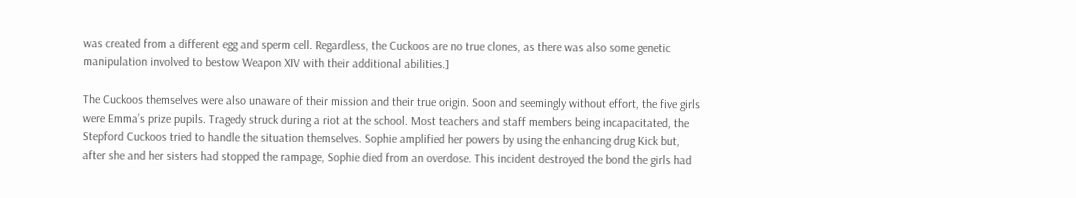was created from a different egg and sperm cell. Regardless, the Cuckoos are no true clones, as there was also some genetic manipulation involved to bestow Weapon XIV with their additional abilities.]

The Cuckoos themselves were also unaware of their mission and their true origin. Soon and seemingly without effort, the five girls were Emma’s prize pupils. Tragedy struck during a riot at the school. Most teachers and staff members being incapacitated, the Stepford Cuckoos tried to handle the situation themselves. Sophie amplified her powers by using the enhancing drug Kick but, after she and her sisters had stopped the rampage, Sophie died from an overdose. This incident destroyed the bond the girls had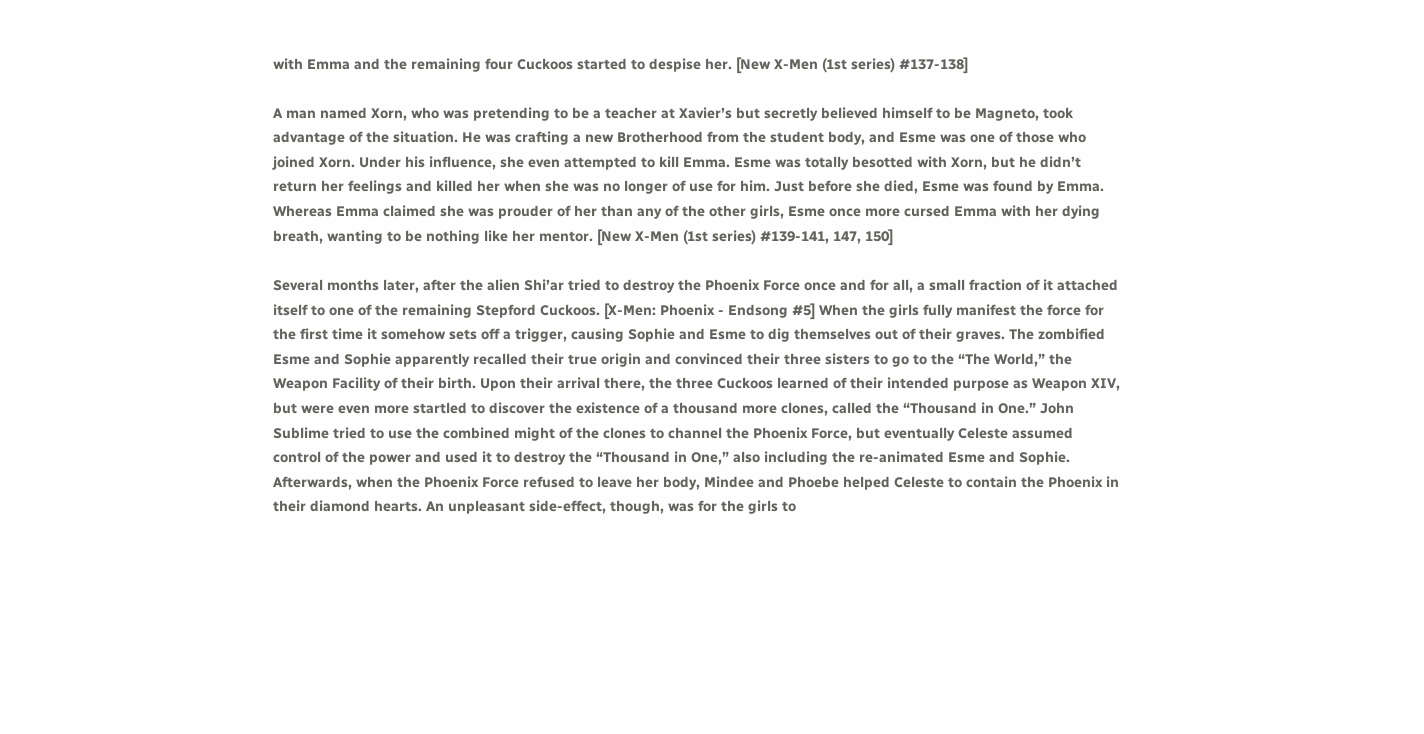with Emma and the remaining four Cuckoos started to despise her. [New X-Men (1st series) #137-138]

A man named Xorn, who was pretending to be a teacher at Xavier’s but secretly believed himself to be Magneto, took advantage of the situation. He was crafting a new Brotherhood from the student body, and Esme was one of those who joined Xorn. Under his influence, she even attempted to kill Emma. Esme was totally besotted with Xorn, but he didn’t return her feelings and killed her when she was no longer of use for him. Just before she died, Esme was found by Emma. Whereas Emma claimed she was prouder of her than any of the other girls, Esme once more cursed Emma with her dying breath, wanting to be nothing like her mentor. [New X-Men (1st series) #139-141, 147, 150]

Several months later, after the alien Shi’ar tried to destroy the Phoenix Force once and for all, a small fraction of it attached itself to one of the remaining Stepford Cuckoos. [X-Men: Phoenix - Endsong #5] When the girls fully manifest the force for the first time it somehow sets off a trigger, causing Sophie and Esme to dig themselves out of their graves. The zombified Esme and Sophie apparently recalled their true origin and convinced their three sisters to go to the “The World,” the Weapon Facility of their birth. Upon their arrival there, the three Cuckoos learned of their intended purpose as Weapon XIV, but were even more startled to discover the existence of a thousand more clones, called the “Thousand in One.” John Sublime tried to use the combined might of the clones to channel the Phoenix Force, but eventually Celeste assumed control of the power and used it to destroy the “Thousand in One,” also including the re-animated Esme and Sophie. Afterwards, when the Phoenix Force refused to leave her body, Mindee and Phoebe helped Celeste to contain the Phoenix in their diamond hearts. An unpleasant side-effect, though, was for the girls to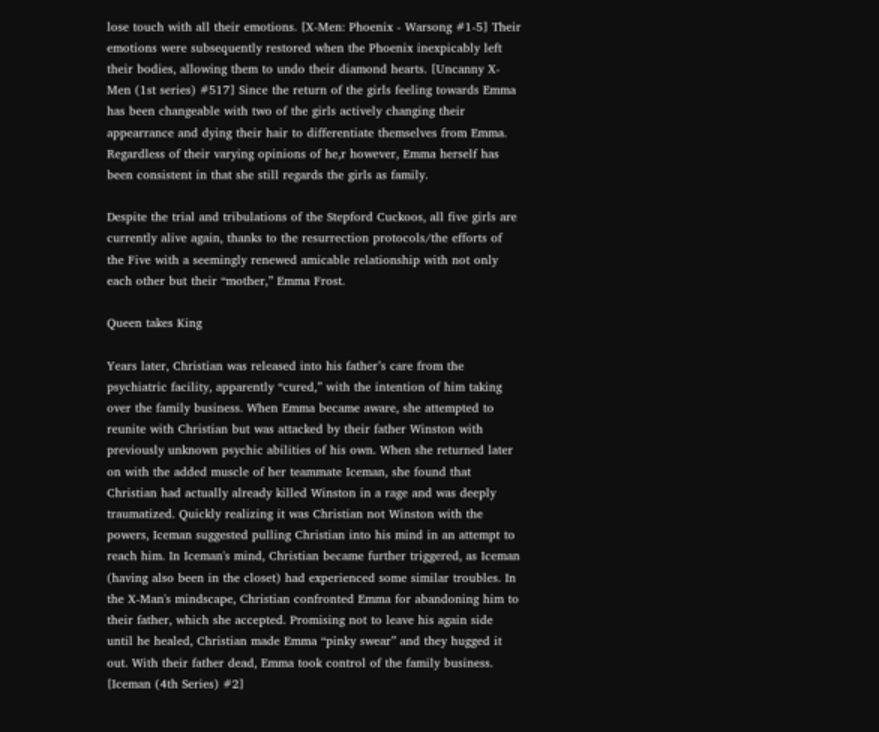lose touch with all their emotions. [X-Men: Phoenix - Warsong #1-5] Their emotions were subsequently restored when the Phoenix inexpicably left their bodies, allowing them to undo their diamond hearts. [Uncanny X-Men (1st series) #517] Since the return of the girls feeling towards Emma has been changeable with two of the girls actively changing their appearrance and dying their hair to differentiate themselves from Emma. Regardless of their varying opinions of he,r however, Emma herself has been consistent in that she still regards the girls as family.

Despite the trial and tribulations of the Stepford Cuckoos, all five girls are currently alive again, thanks to the resurrection protocols/the efforts of the Five with a seemingly renewed amicable relationship with not only each other but their “mother,” Emma Frost.

Queen takes King

Years later, Christian was released into his father’s care from the psychiatric facility, apparently “cured,” with the intention of him taking over the family business. When Emma became aware, she attempted to reunite with Christian but was attacked by their father Winston with previously unknown psychic abilities of his own. When she returned later on with the added muscle of her teammate Iceman, she found that Christian had actually already killed Winston in a rage and was deeply traumatized. Quickly realizing it was Christian not Winston with the powers, Iceman suggested pulling Christian into his mind in an attempt to reach him. In Iceman's mind, Christian became further triggered, as Iceman (having also been in the closet) had experienced some similar troubles. In the X-Man's mindscape, Christian confronted Emma for abandoning him to their father, which she accepted. Promising not to leave his again side until he healed, Christian made Emma “pinky swear” and they hugged it out. With their father dead, Emma took control of the family business. [Iceman (4th Series) #2]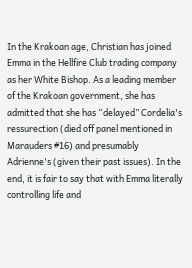In the Krakoan age, Christian has joined Emma in the Hellfire Club trading company as her White Bishop. As a leading member of the Krakoan government, she has admitted that she has “delayed” Cordelia's ressurection (died off panel mentioned in Marauders #16) and presumably Adrienne's (given their past issues). In the end, it is fair to say that with Emma literally controlling life and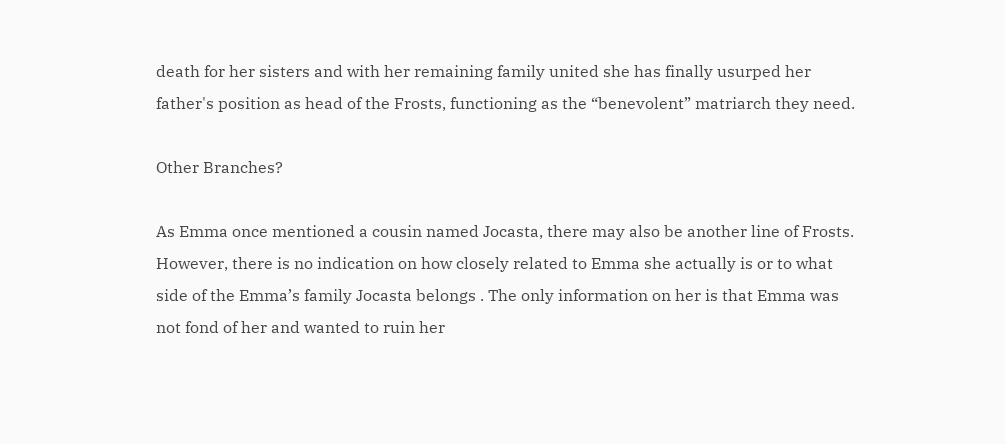death for her sisters and with her remaining family united she has finally usurped her father's position as head of the Frosts, functioning as the “benevolent” matriarch they need.

Other Branches?

As Emma once mentioned a cousin named Jocasta, there may also be another line of Frosts. However, there is no indication on how closely related to Emma she actually is or to what side of the Emma’s family Jocasta belongs . The only information on her is that Emma was not fond of her and wanted to ruin her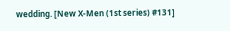wedding. [New X-Men (1st series) #131]